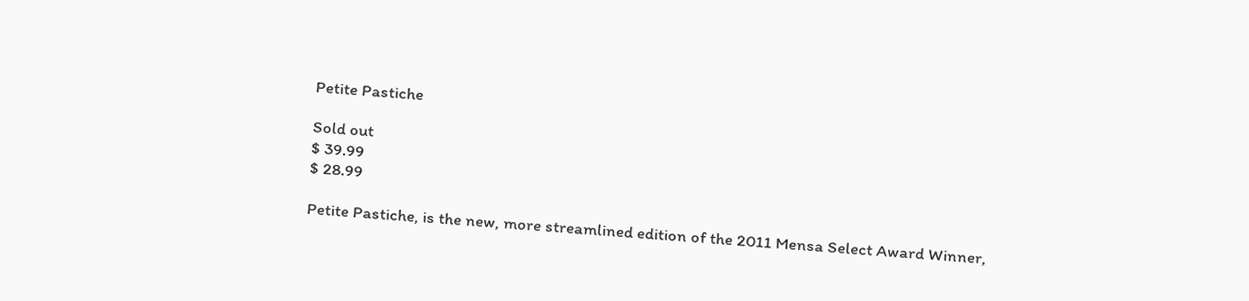Petite Pastiche

Sold out
$ 39.99
$ 28.99

Petite Pastiche, is the new, more streamlined edition of the 2011 Mensa Select Award Winner,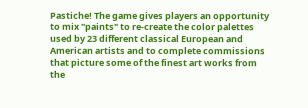Pastiche! The game gives players an opportunity to mix "paints" to re-create the color palettes used by 23 different classical European and American artists and to complete commissions that picture some of the finest art works from the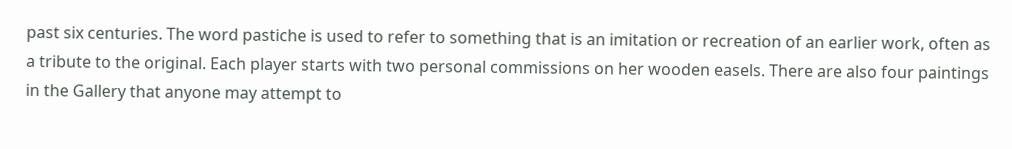past six centuries. The word pastiche is used to refer to something that is an imitation or recreation of an earlier work, often as a tribute to the original. Each player starts with two personal commissions on her wooden easels. There are also four paintings in the Gallery that anyone may attempt to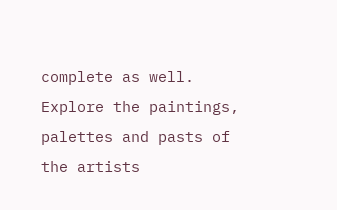complete as well. Explore the paintings, palettes and pasts of the artists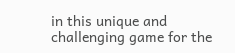in this unique and challenging game for the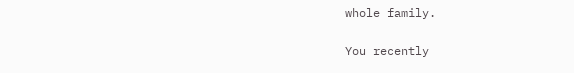whole family.

You recently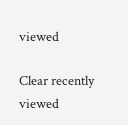viewed

Clear recently viewed